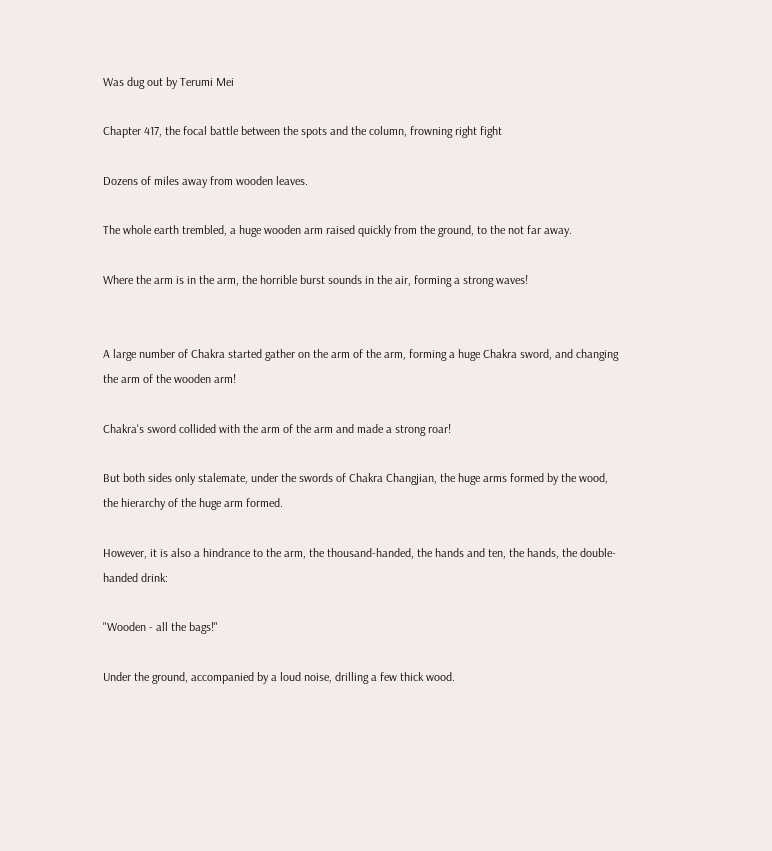Was dug out by Terumi Mei

Chapter 417, the focal battle between the spots and the column, frowning right fight

Dozens of miles away from wooden leaves.

The whole earth trembled, a huge wooden arm raised quickly from the ground, to the not far away.

Where the arm is in the arm, the horrible burst sounds in the air, forming a strong waves!


A large number of Chakra started gather on the arm of the arm, forming a huge Chakra sword, and changing the arm of the wooden arm!

Chakra's sword collided with the arm of the arm and made a strong roar!

But both sides only stalemate, under the swords of Chakra Changjian, the huge arms formed by the wood, the hierarchy of the huge arm formed.

However, it is also a hindrance to the arm, the thousand-handed, the hands and ten, the hands, the double-handed drink:

"Wooden - all the bags!"

Under the ground, accompanied by a loud noise, drilling a few thick wood.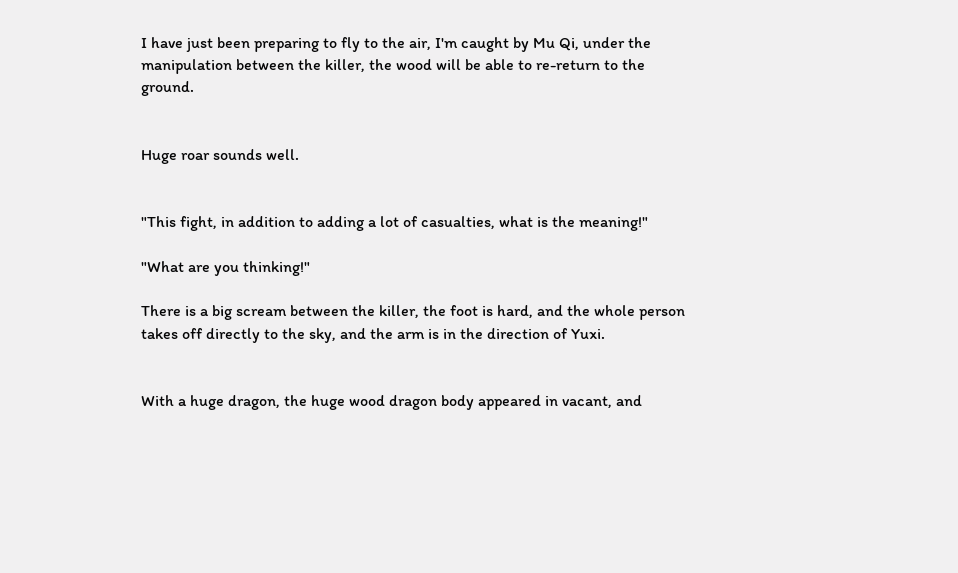I have just been preparing to fly to the air, I'm caught by Mu Qi, under the manipulation between the killer, the wood will be able to re-return to the ground.


Huge roar sounds well.


"This fight, in addition to adding a lot of casualties, what is the meaning!"

"What are you thinking!"

There is a big scream between the killer, the foot is hard, and the whole person takes off directly to the sky, and the arm is in the direction of Yuxi.


With a huge dragon, the huge wood dragon body appeared in vacant, and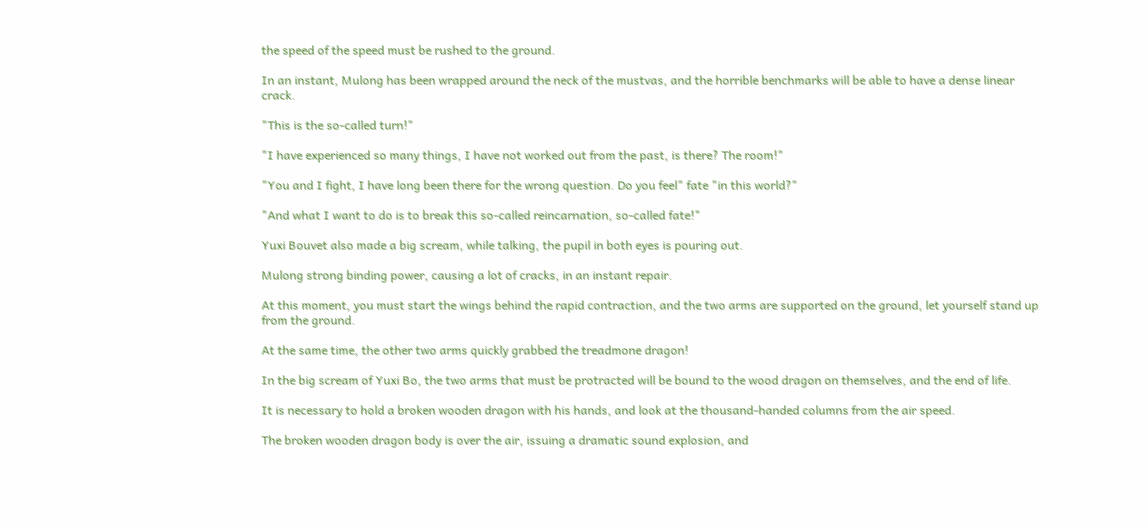the speed of the speed must be rushed to the ground.

In an instant, Mulong has been wrapped around the neck of the mustvas, and the horrible benchmarks will be able to have a dense linear crack.

"This is the so-called turn!"

"I have experienced so many things, I have not worked out from the past, is there? The room!"

"You and I fight, I have long been there for the wrong question. Do you feel" fate "in this world?"

"And what I want to do is to break this so-called reincarnation, so-called fate!"

Yuxi Bouvet also made a big scream, while talking, the pupil in both eyes is pouring out.

Mulong strong binding power, causing a lot of cracks, in an instant repair.

At this moment, you must start the wings behind the rapid contraction, and the two arms are supported on the ground, let yourself stand up from the ground.

At the same time, the other two arms quickly grabbed the treadmone dragon!

In the big scream of Yuxi Bo, the two arms that must be protracted will be bound to the wood dragon on themselves, and the end of life.

It is necessary to hold a broken wooden dragon with his hands, and look at the thousand-handed columns from the air speed.

The broken wooden dragon body is over the air, issuing a dramatic sound explosion, and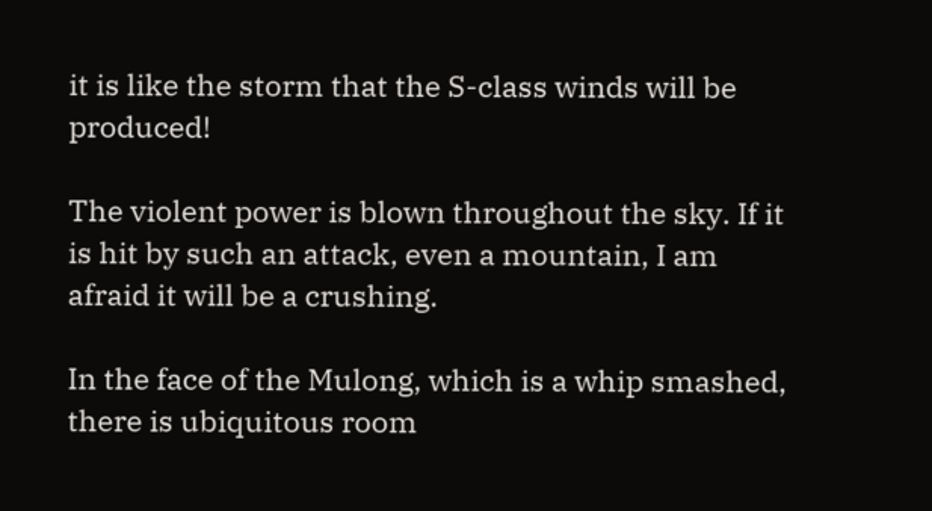it is like the storm that the S-class winds will be produced!

The violent power is blown throughout the sky. If it is hit by such an attack, even a mountain, I am afraid it will be a crushing.

In the face of the Mulong, which is a whip smashed, there is ubiquitous room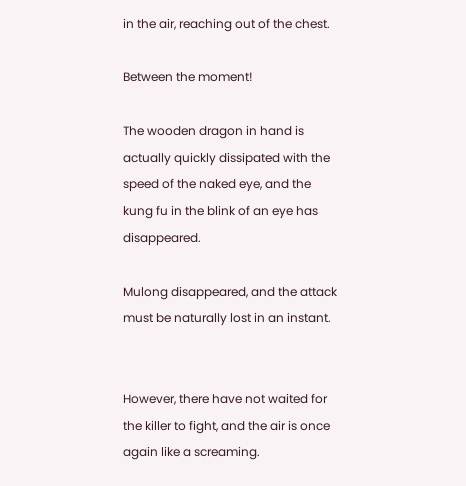in the air, reaching out of the chest.

Between the moment!

The wooden dragon in hand is actually quickly dissipated with the speed of the naked eye, and the kung fu in the blink of an eye has disappeared.

Mulong disappeared, and the attack must be naturally lost in an instant.


However, there have not waited for the killer to fight, and the air is once again like a screaming.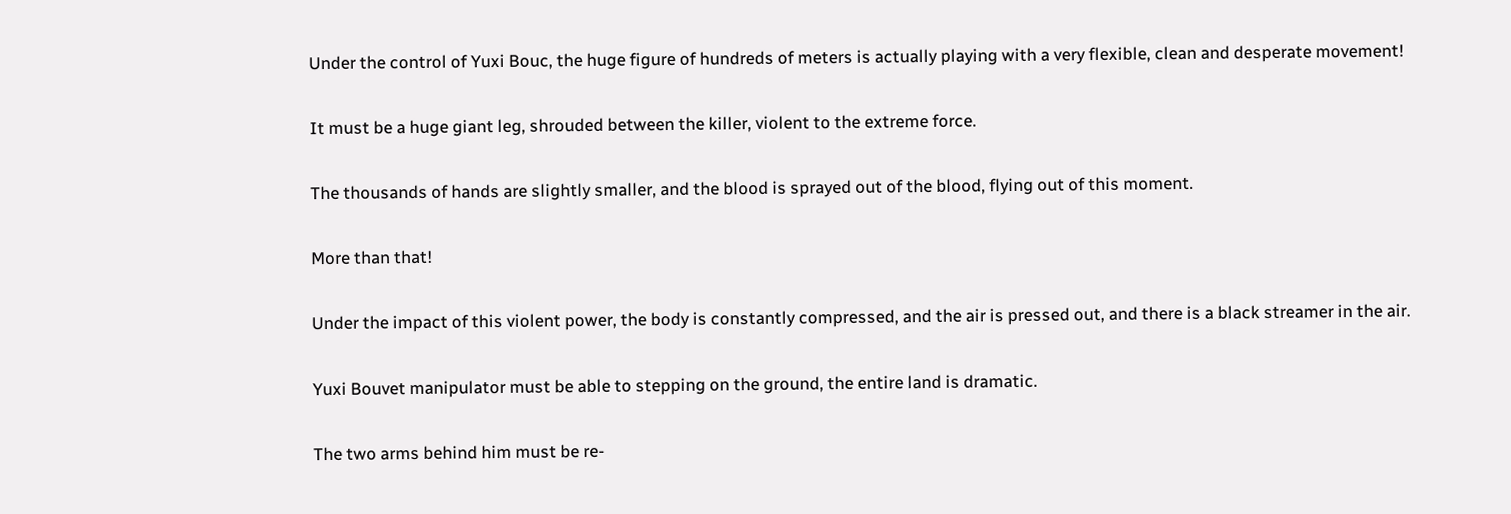Under the control of Yuxi Bouc, the huge figure of hundreds of meters is actually playing with a very flexible, clean and desperate movement!

It must be a huge giant leg, shrouded between the killer, violent to the extreme force.

The thousands of hands are slightly smaller, and the blood is sprayed out of the blood, flying out of this moment.

More than that!

Under the impact of this violent power, the body is constantly compressed, and the air is pressed out, and there is a black streamer in the air.

Yuxi Bouvet manipulator must be able to stepping on the ground, the entire land is dramatic.

The two arms behind him must be re-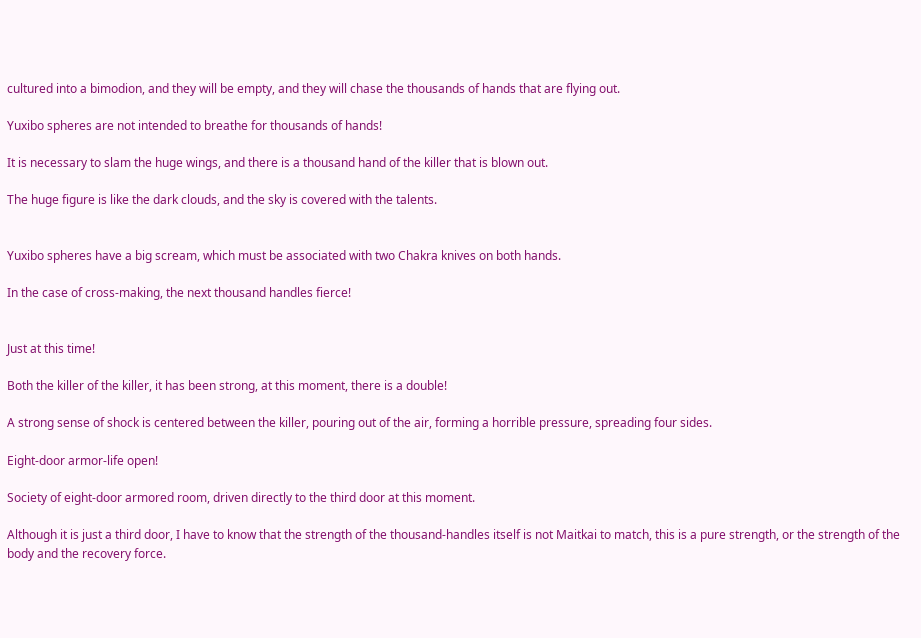cultured into a bimodion, and they will be empty, and they will chase the thousands of hands that are flying out.

Yuxibo spheres are not intended to breathe for thousands of hands!

It is necessary to slam the huge wings, and there is a thousand hand of the killer that is blown out.

The huge figure is like the dark clouds, and the sky is covered with the talents.


Yuxibo spheres have a big scream, which must be associated with two Chakra knives on both hands.

In the case of cross-making, the next thousand handles fierce!


Just at this time!

Both the killer of the killer, it has been strong, at this moment, there is a double!

A strong sense of shock is centered between the killer, pouring out of the air, forming a horrible pressure, spreading four sides.

Eight-door armor-life open!

Society of eight-door armored room, driven directly to the third door at this moment.

Although it is just a third door, I have to know that the strength of the thousand-handles itself is not Maitkai to match, this is a pure strength, or the strength of the body and the recovery force.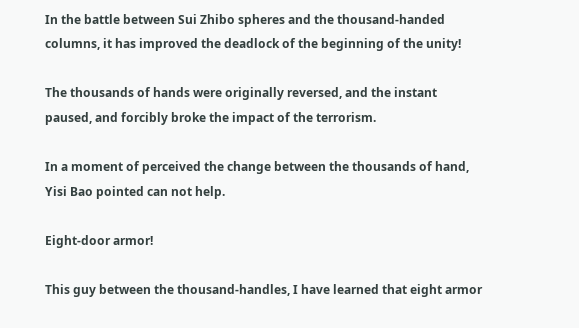In the battle between Sui Zhibo spheres and the thousand-handed columns, it has improved the deadlock of the beginning of the unity!

The thousands of hands were originally reversed, and the instant paused, and forcibly broke the impact of the terrorism.

In a moment of perceived the change between the thousands of hand, Yisi Bao pointed can not help.

Eight-door armor!

This guy between the thousand-handles, I have learned that eight armor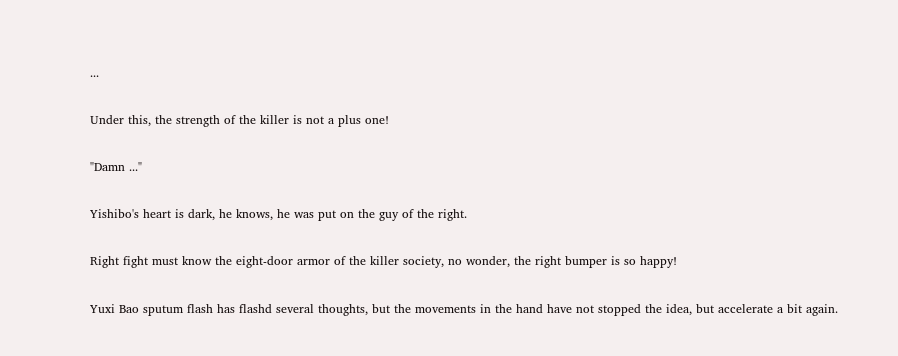...

Under this, the strength of the killer is not a plus one!

"Damn ..."

Yishibo's heart is dark, he knows, he was put on the guy of the right.

Right fight must know the eight-door armor of the killer society, no wonder, the right bumper is so happy!

Yuxi Bao sputum flash has flashd several thoughts, but the movements in the hand have not stopped the idea, but accelerate a bit again.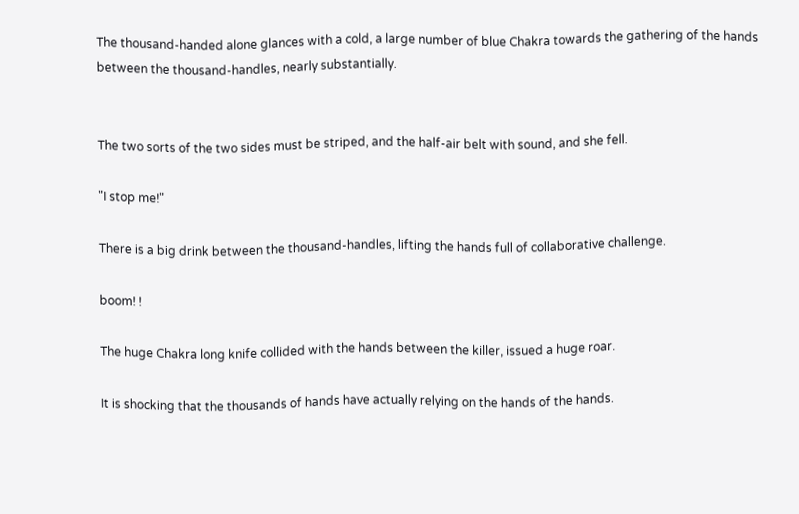The thousand-handed alone glances with a cold, a large number of blue Chakra towards the gathering of the hands between the thousand-handles, nearly substantially.


The two sorts of the two sides must be striped, and the half-air belt with sound, and she fell.

"I stop me!"

There is a big drink between the thousand-handles, lifting the hands full of collaborative challenge.

boom! !

The huge Chakra long knife collided with the hands between the killer, issued a huge roar.

It is shocking that the thousands of hands have actually relying on the hands of the hands.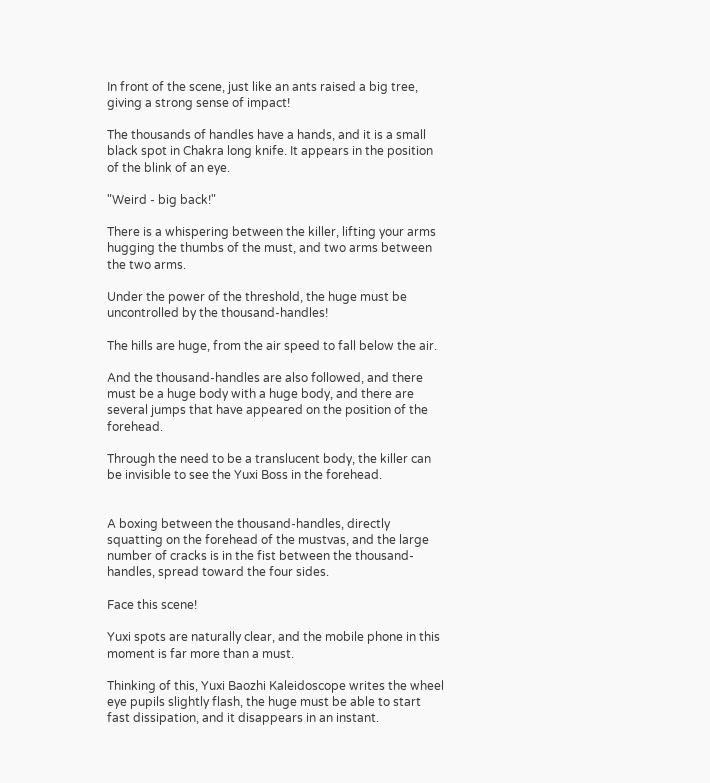In front of the scene, just like an ants raised a big tree, giving a strong sense of impact!

The thousands of handles have a hands, and it is a small black spot in Chakra long knife. It appears in the position of the blink of an eye.

"Weird - big back!"

There is a whispering between the killer, lifting your arms hugging the thumbs of the must, and two arms between the two arms.

Under the power of the threshold, the huge must be uncontrolled by the thousand-handles!

The hills are huge, from the air speed to fall below the air.

And the thousand-handles are also followed, and there must be a huge body with a huge body, and there are several jumps that have appeared on the position of the forehead.

Through the need to be a translucent body, the killer can be invisible to see the Yuxi Boss in the forehead.


A boxing between the thousand-handles, directly squatting on the forehead of the mustvas, and the large number of cracks is in the fist between the thousand-handles, spread toward the four sides.

Face this scene!

Yuxi spots are naturally clear, and the mobile phone in this moment is far more than a must.

Thinking of this, Yuxi Baozhi Kaleidoscope writes the wheel eye pupils slightly flash, the huge must be able to start fast dissipation, and it disappears in an instant.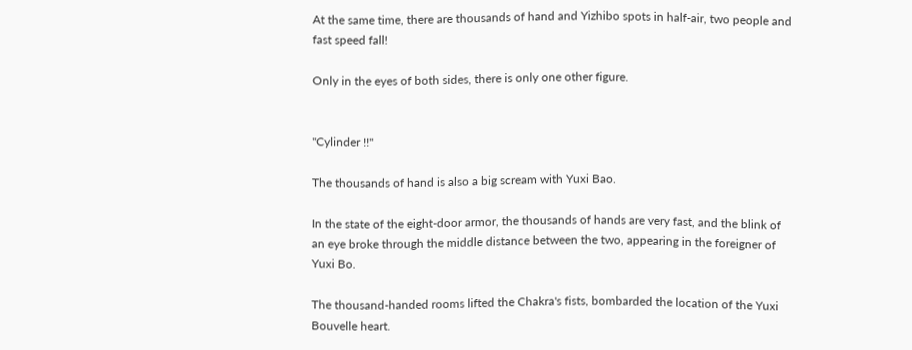At the same time, there are thousands of hand and Yizhibo spots in half-air, two people and fast speed fall!

Only in the eyes of both sides, there is only one other figure.


"Cylinder !!"

The thousands of hand is also a big scream with Yuxi Bao.

In the state of the eight-door armor, the thousands of hands are very fast, and the blink of an eye broke through the middle distance between the two, appearing in the foreigner of Yuxi Bo.

The thousand-handed rooms lifted the Chakra's fists, bombarded the location of the Yuxi Bouvelle heart.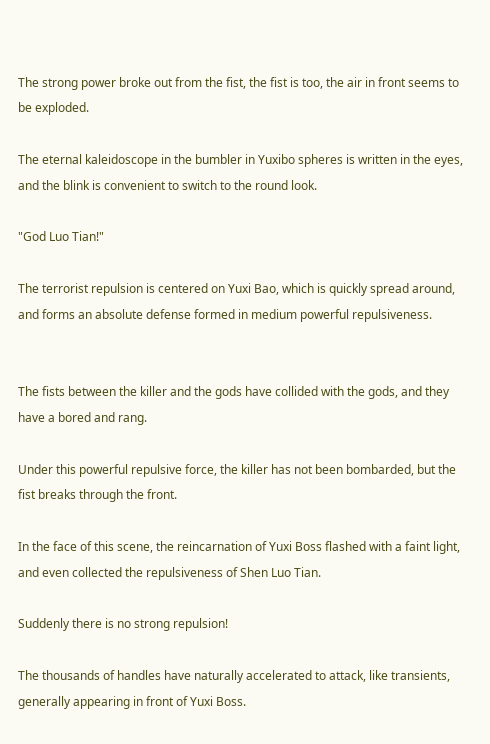The strong power broke out from the fist, the fist is too, the air in front seems to be exploded.

The eternal kaleidoscope in the bumbler in Yuxibo spheres is written in the eyes, and the blink is convenient to switch to the round look.

"God Luo Tian!"

The terrorist repulsion is centered on Yuxi Bao, which is quickly spread around, and forms an absolute defense formed in medium powerful repulsiveness.


The fists between the killer and the gods have collided with the gods, and they have a bored and rang.

Under this powerful repulsive force, the killer has not been bombarded, but the fist breaks through the front.

In the face of this scene, the reincarnation of Yuxi Boss flashed with a faint light, and even collected the repulsiveness of Shen Luo Tian.

Suddenly there is no strong repulsion!

The thousands of handles have naturally accelerated to attack, like transients, generally appearing in front of Yuxi Boss.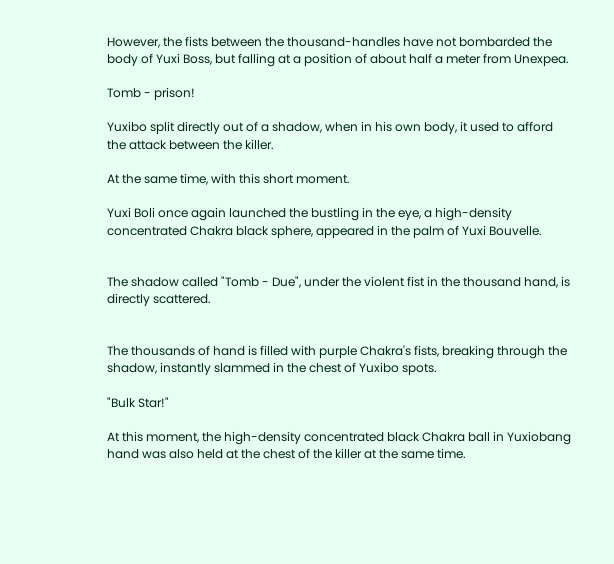However, the fists between the thousand-handles have not bombarded the body of Yuxi Boss, but falling at a position of about half a meter from Unexpea.

Tomb - prison!

Yuxibo split directly out of a shadow, when in his own body, it used to afford the attack between the killer.

At the same time, with this short moment.

Yuxi Boli once again launched the bustling in the eye, a high-density concentrated Chakra black sphere, appeared in the palm of Yuxi Bouvelle.


The shadow called "Tomb - Due", under the violent fist in the thousand hand, is directly scattered.


The thousands of hand is filled with purple Chakra's fists, breaking through the shadow, instantly slammed in the chest of Yuxibo spots.

"Bulk Star!"

At this moment, the high-density concentrated black Chakra ball in Yuxiobang hand was also held at the chest of the killer at the same time.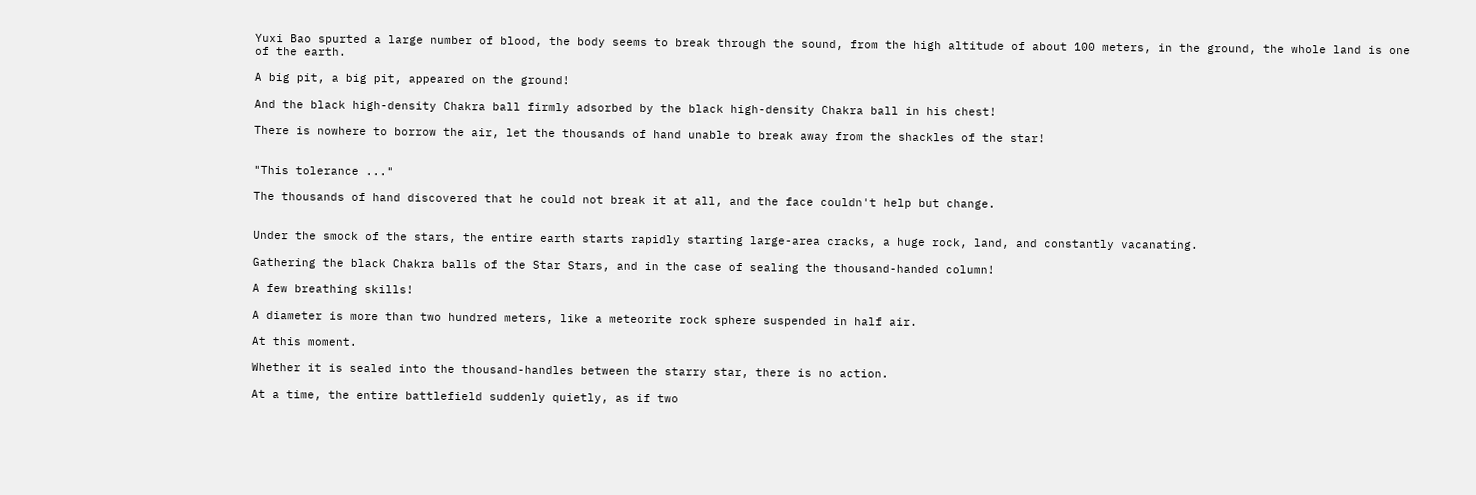Yuxi Bao spurted a large number of blood, the body seems to break through the sound, from the high altitude of about 100 meters, in the ground, the whole land is one of the earth.

A big pit, a big pit, appeared on the ground!

And the black high-density Chakra ball firmly adsorbed by the black high-density Chakra ball in his chest!

There is nowhere to borrow the air, let the thousands of hand unable to break away from the shackles of the star!


"This tolerance ..."

The thousands of hand discovered that he could not break it at all, and the face couldn't help but change.


Under the smock of the stars, the entire earth starts rapidly starting large-area cracks, a huge rock, land, and constantly vacanating.

Gathering the black Chakra balls of the Star Stars, and in the case of sealing the thousand-handed column!

A few breathing skills!

A diameter is more than two hundred meters, like a meteorite rock sphere suspended in half air.

At this moment.

Whether it is sealed into the thousand-handles between the starry star, there is no action.

At a time, the entire battlefield suddenly quietly, as if two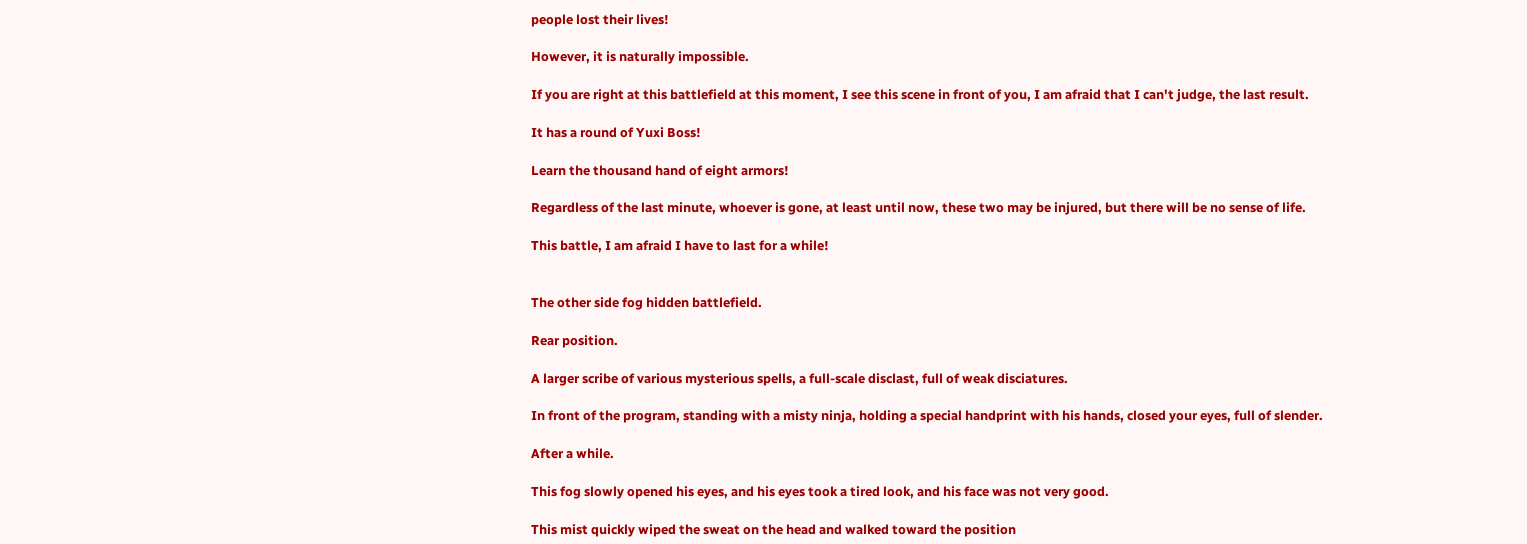people lost their lives!

However, it is naturally impossible.

If you are right at this battlefield at this moment, I see this scene in front of you, I am afraid that I can't judge, the last result.

It has a round of Yuxi Boss!

Learn the thousand hand of eight armors!

Regardless of the last minute, whoever is gone, at least until now, these two may be injured, but there will be no sense of life.

This battle, I am afraid I have to last for a while!


The other side fog hidden battlefield.

Rear position.

A larger scribe of various mysterious spells, a full-scale disclast, full of weak disciatures.

In front of the program, standing with a misty ninja, holding a special handprint with his hands, closed your eyes, full of slender.

After a while.

This fog slowly opened his eyes, and his eyes took a tired look, and his face was not very good.

This mist quickly wiped the sweat on the head and walked toward the position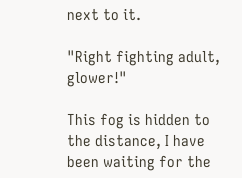next to it.

"Right fighting adult, glower!"

This fog is hidden to the distance, I have been waiting for the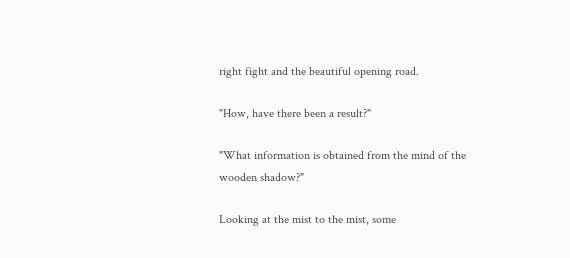right fight and the beautiful opening road.

"How, have there been a result?"

"What information is obtained from the mind of the wooden shadow?"

Looking at the mist to the mist, some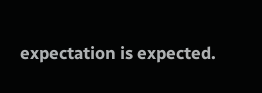expectation is expected.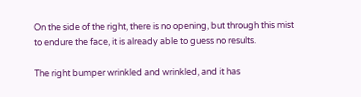On the side of the right, there is no opening, but through this mist to endure the face, it is already able to guess no results.

The right bumper wrinkled and wrinkled, and it has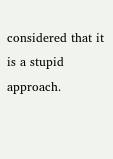considered that it is a stupid approach.